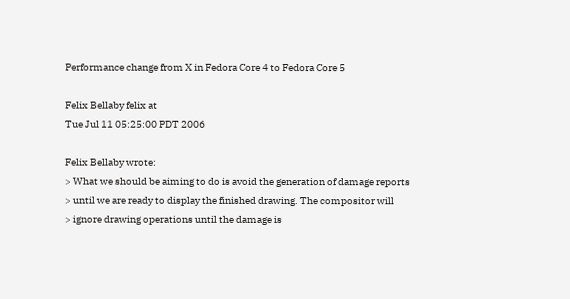Performance change from X in Fedora Core 4 to Fedora Core 5

Felix Bellaby felix at
Tue Jul 11 05:25:00 PDT 2006

Felix Bellaby wrote:
> What we should be aiming to do is avoid the generation of damage reports
> until we are ready to display the finished drawing. The compositor will
> ignore drawing operations until the damage is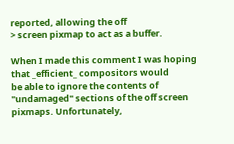reported, allowing the off
> screen pixmap to act as a buffer.

When I made this comment I was hoping that _efficient_ compositors would
be able to ignore the contents of "undamaged" sections of the off screen
pixmaps. Unfortunately,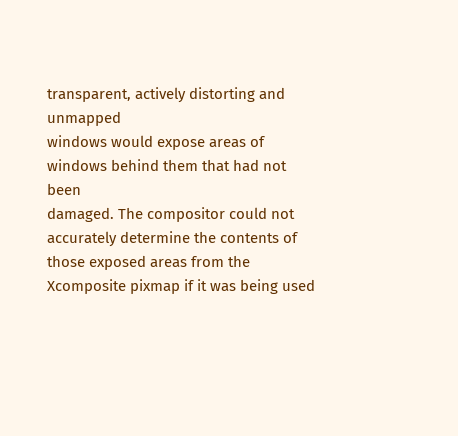transparent, actively distorting and unmapped
windows would expose areas of windows behind them that had not been
damaged. The compositor could not accurately determine the contents of
those exposed areas from the Xcomposite pixmap if it was being used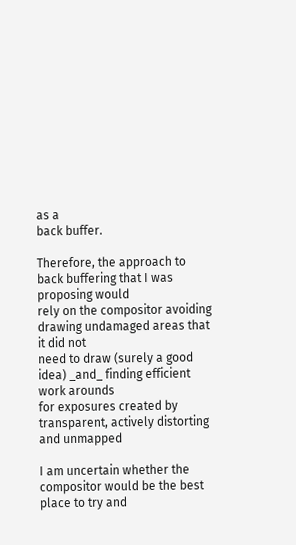as a
back buffer.

Therefore, the approach to back buffering that I was proposing would
rely on the compositor avoiding drawing undamaged areas that it did not
need to draw (surely a good idea) _and_ finding efficient work arounds
for exposures created by transparent, actively distorting and unmapped

I am uncertain whether the compositor would be the best place to try and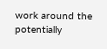work around the potentially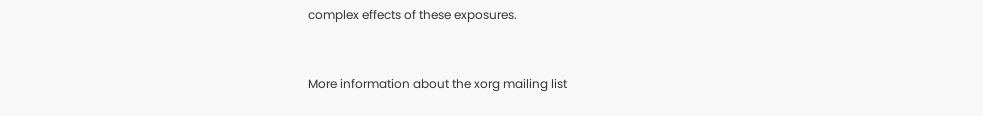complex effects of these exposures.


More information about the xorg mailing list